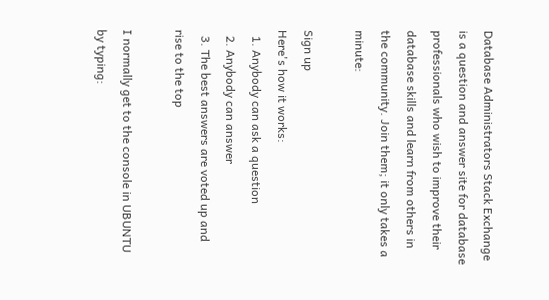Database Administrators Stack Exchange is a question and answer site for database professionals who wish to improve their database skills and learn from others in the community. Join them; it only takes a minute:

Sign up
Here's how it works:
  1. Anybody can ask a question
  2. Anybody can answer
  3. The best answers are voted up and rise to the top

I normally get to the console in UBUNTU by typing: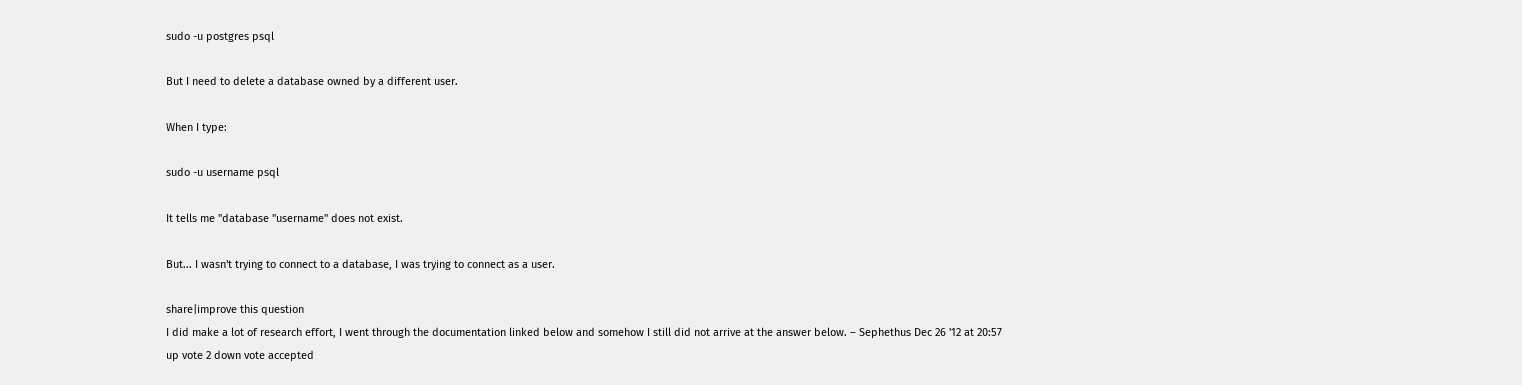sudo -u postgres psql

But I need to delete a database owned by a different user.

When I type:

sudo -u username psql

It tells me "database "username" does not exist.

But... I wasn't trying to connect to a database, I was trying to connect as a user.

share|improve this question
I did make a lot of research effort, I went through the documentation linked below and somehow I still did not arrive at the answer below. – Sephethus Dec 26 '12 at 20:57
up vote 2 down vote accepted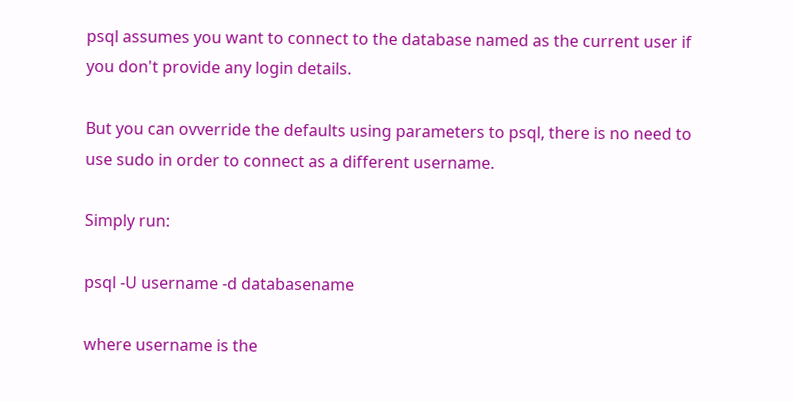psql assumes you want to connect to the database named as the current user if you don't provide any login details.

But you can ovverride the defaults using parameters to psql, there is no need to use sudo in order to connect as a different username.

Simply run:

psql -U username -d databasename

where username is the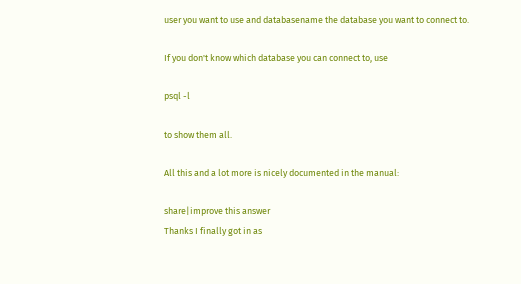user you want to use and databasename the database you want to connect to.

If you don't know which database you can connect to, use

psql -l

to show them all.

All this and a lot more is nicely documented in the manual:

share|improve this answer
Thanks I finally got in as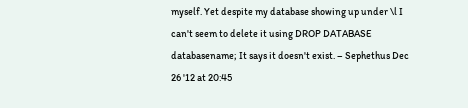myself. Yet despite my database showing up under \l I can't seem to delete it using DROP DATABASE databasename; It says it doesn't exist. – Sephethus Dec 26 '12 at 20:45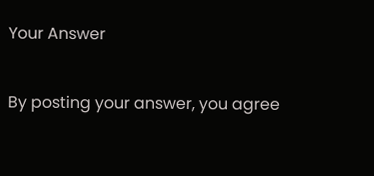Your Answer


By posting your answer, you agree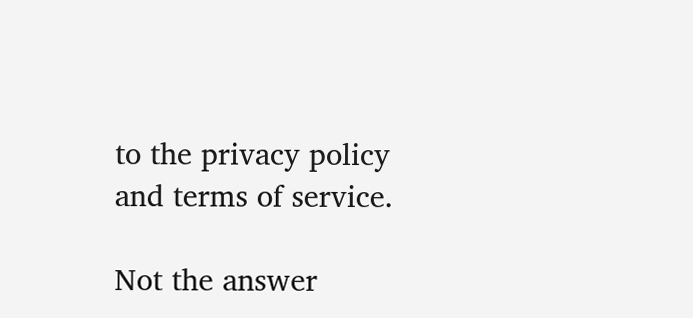to the privacy policy and terms of service.

Not the answer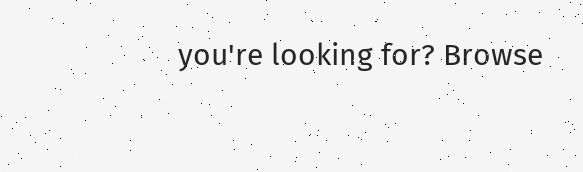you're looking for? Browse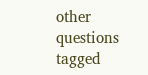other questions tagged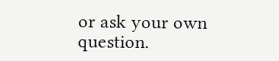or ask your own question.